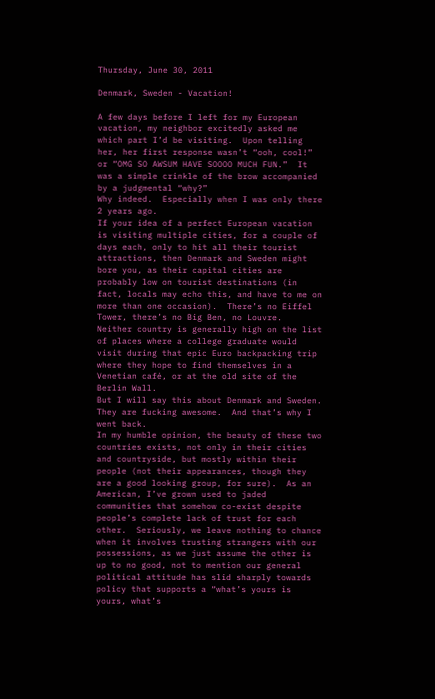Thursday, June 30, 2011

Denmark, Sweden - Vacation!

A few days before I left for my European vacation, my neighbor excitedly asked me which part I’d be visiting.  Upon telling her, her first response wasn’t “ooh, cool!” or “OMG SO AWSUM HAVE SOOOO MUCH FUN.”  It was a simple crinkle of the brow accompanied by a judgmental “why?”
Why indeed.  Especially when I was only there 2 years ago.
If your idea of a perfect European vacation is visiting multiple cities, for a couple of days each, only to hit all their tourist attractions, then Denmark and Sweden might bore you, as their capital cities are probably low on tourist destinations (in fact, locals may echo this, and have to me on more than one occasion).  There’s no Eiffel Tower, there’s no Big Ben, no Louvre.  Neither country is generally high on the list of places where a college graduate would visit during that epic Euro backpacking trip where they hope to find themselves in a Venetian café, or at the old site of the Berlin Wall.
But I will say this about Denmark and Sweden.  They are fucking awesome.  And that’s why I went back.
In my humble opinion, the beauty of these two countries exists, not only in their cities and countryside, but mostly within their people (not their appearances, though they are a good looking group, for sure).  As an American, I’ve grown used to jaded communities that somehow co-exist despite people’s complete lack of trust for each other.  Seriously, we leave nothing to chance when it involves trusting strangers with our possessions, as we just assume the other is up to no good, not to mention our general political attitude has slid sharply towards policy that supports a “what’s yours is yours, what’s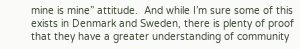mine is mine” attitude.  And while I’m sure some of this exists in Denmark and Sweden, there is plenty of proof that they have a greater understanding of community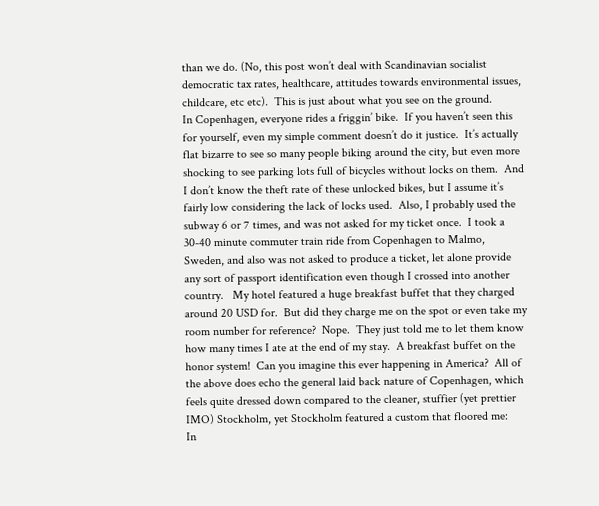than we do. (No, this post won’t deal with Scandinavian socialist democratic tax rates, healthcare, attitudes towards environmental issues, childcare, etc etc).  This is just about what you see on the ground.
In Copenhagen, everyone rides a friggin’ bike.  If you haven’t seen this for yourself, even my simple comment doesn’t do it justice.  It’s actually flat bizarre to see so many people biking around the city, but even more shocking to see parking lots full of bicycles without locks on them.  And I don’t know the theft rate of these unlocked bikes, but I assume it’s fairly low considering the lack of locks used.  Also, I probably used the subway 6 or 7 times, and was not asked for my ticket once.  I took a 30-40 minute commuter train ride from Copenhagen to Malmo, Sweden, and also was not asked to produce a ticket, let alone provide any sort of passport identification even though I crossed into another country.   My hotel featured a huge breakfast buffet that they charged around 20 USD for.  But did they charge me on the spot or even take my room number for reference?  Nope.  They just told me to let them know how many times I ate at the end of my stay.  A breakfast buffet on the honor system!  Can you imagine this ever happening in America?  All of the above does echo the general laid back nature of Copenhagen, which feels quite dressed down compared to the cleaner, stuffier (yet prettier IMO) Stockholm, yet Stockholm featured a custom that floored me:
In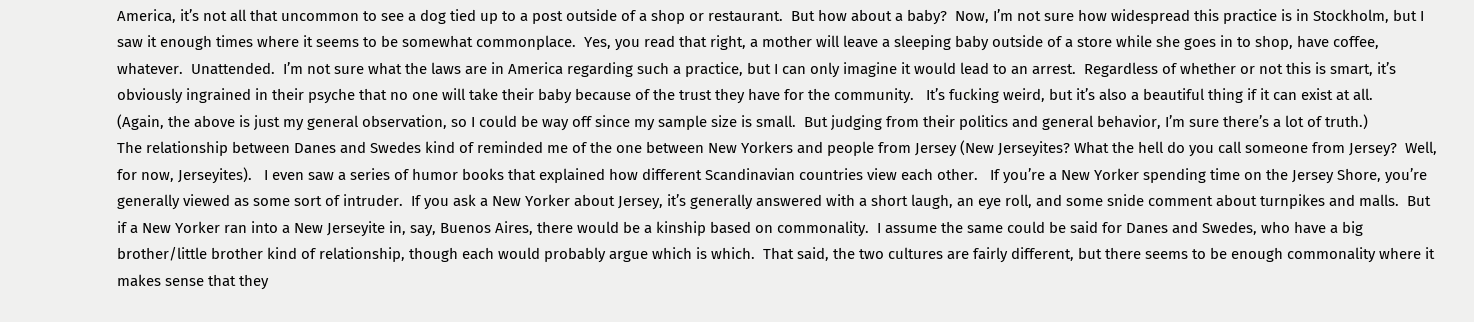America, it’s not all that uncommon to see a dog tied up to a post outside of a shop or restaurant.  But how about a baby?  Now, I’m not sure how widespread this practice is in Stockholm, but I saw it enough times where it seems to be somewhat commonplace.  Yes, you read that right, a mother will leave a sleeping baby outside of a store while she goes in to shop, have coffee, whatever.  Unattended.  I’m not sure what the laws are in America regarding such a practice, but I can only imagine it would lead to an arrest.  Regardless of whether or not this is smart, it’s obviously ingrained in their psyche that no one will take their baby because of the trust they have for the community.   It’s fucking weird, but it’s also a beautiful thing if it can exist at all.
(Again, the above is just my general observation, so I could be way off since my sample size is small.  But judging from their politics and general behavior, I’m sure there’s a lot of truth.)
The relationship between Danes and Swedes kind of reminded me of the one between New Yorkers and people from Jersey (New Jerseyites? What the hell do you call someone from Jersey?  Well, for now, Jerseyites).   I even saw a series of humor books that explained how different Scandinavian countries view each other.   If you’re a New Yorker spending time on the Jersey Shore, you’re generally viewed as some sort of intruder.  If you ask a New Yorker about Jersey, it’s generally answered with a short laugh, an eye roll, and some snide comment about turnpikes and malls.  But if a New Yorker ran into a New Jerseyite in, say, Buenos Aires, there would be a kinship based on commonality.  I assume the same could be said for Danes and Swedes, who have a big brother/little brother kind of relationship, though each would probably argue which is which.  That said, the two cultures are fairly different, but there seems to be enough commonality where it makes sense that they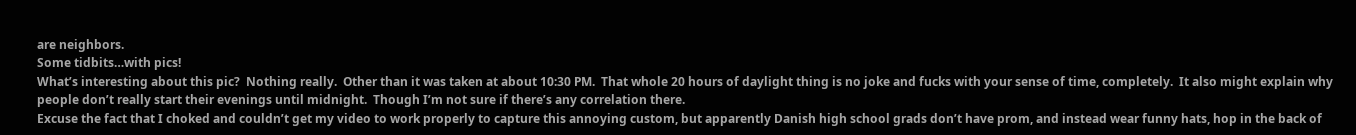are neighbors.
Some tidbits…with pics!
What’s interesting about this pic?  Nothing really.  Other than it was taken at about 10:30 PM.  That whole 20 hours of daylight thing is no joke and fucks with your sense of time, completely.  It also might explain why people don’t really start their evenings until midnight.  Though I’m not sure if there’s any correlation there.
Excuse the fact that I choked and couldn’t get my video to work properly to capture this annoying custom, but apparently Danish high school grads don’t have prom, and instead wear funny hats, hop in the back of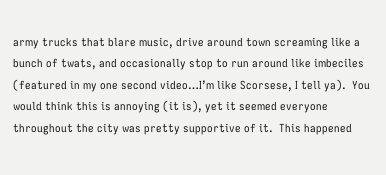army trucks that blare music, drive around town screaming like a bunch of twats, and occasionally stop to run around like imbeciles (featured in my one second video…I’m like Scorsese, I tell ya).  You would think this is annoying (it is), yet it seemed everyone throughout the city was pretty supportive of it.  This happened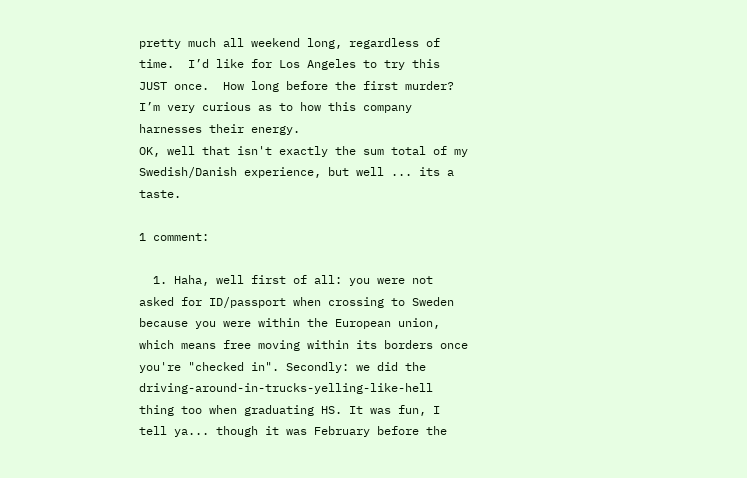pretty much all weekend long, regardless of time.  I’d like for Los Angeles to try this JUST once.  How long before the first murder?
I’m very curious as to how this company harnesses their energy.
OK, well that isn't exactly the sum total of my Swedish/Danish experience, but well ... its a taste.

1 comment:

  1. Haha, well first of all: you were not asked for ID/passport when crossing to Sweden because you were within the European union, which means free moving within its borders once you're "checked in". Secondly: we did the driving-around-in-trucks-yelling-like-hell thing too when graduating HS. It was fun, I tell ya... though it was February before the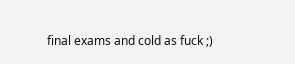final exams and cold as fuck ;)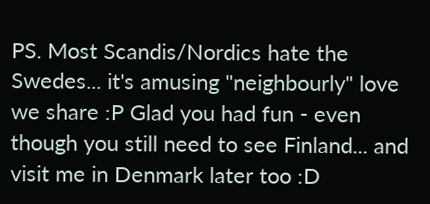PS. Most Scandis/Nordics hate the Swedes... it's amusing "neighbourly" love we share :P Glad you had fun - even though you still need to see Finland... and visit me in Denmark later too :D